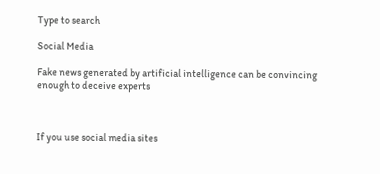Type to search

Social Media

Fake news generated by artificial intelligence can be convincing enough to deceive experts



If you use social media sites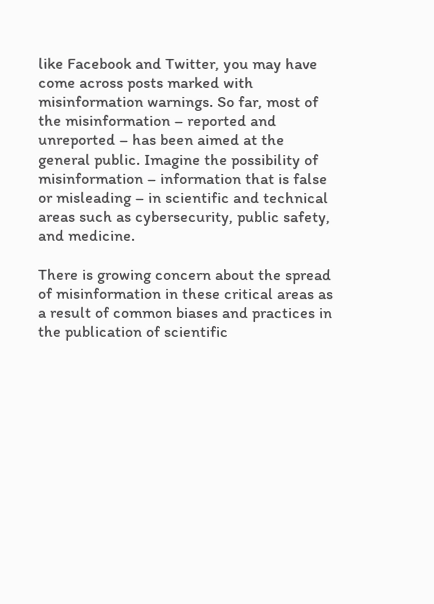like Facebook and Twitter, you may have come across posts marked with misinformation warnings. So far, most of the misinformation – reported and unreported – has been aimed at the general public. Imagine the possibility of misinformation – information that is false or misleading – in scientific and technical areas such as cybersecurity, public safety, and medicine.

There is growing concern about the spread of misinformation in these critical areas as a result of common biases and practices in the publication of scientific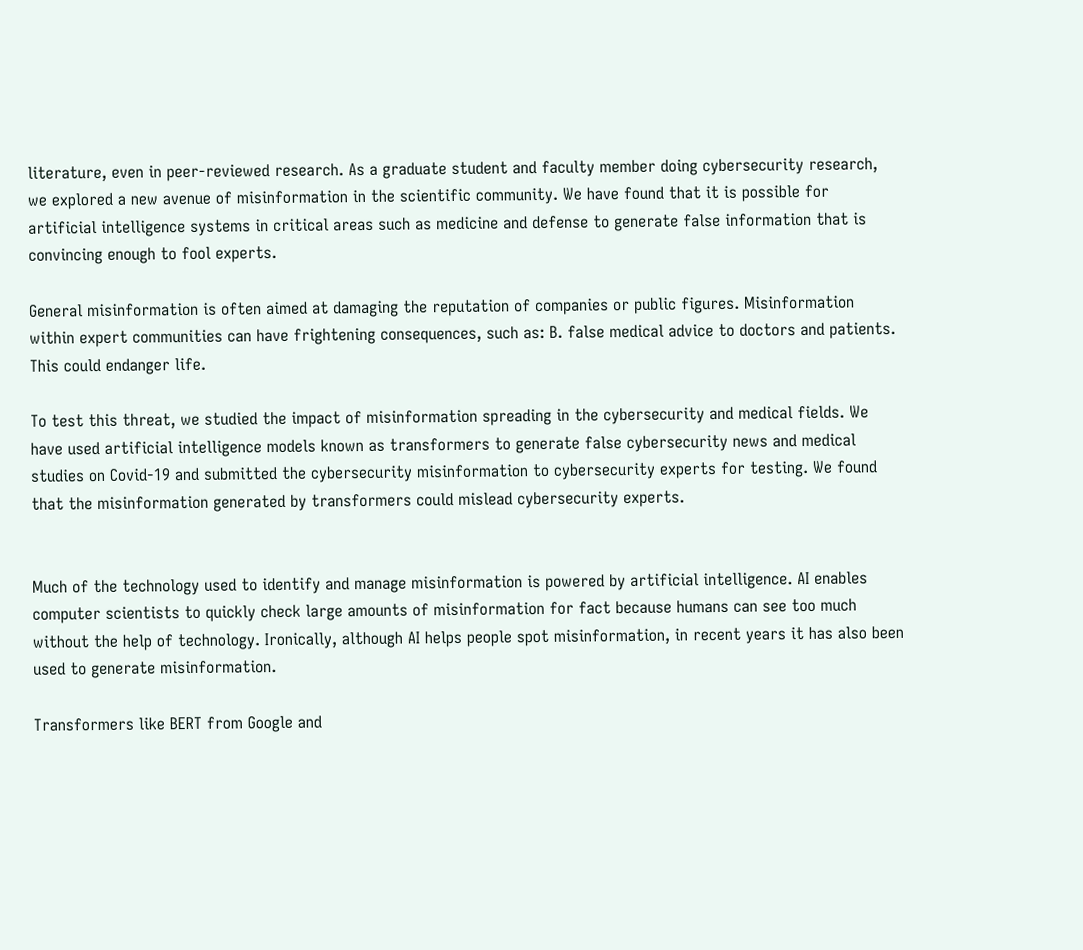literature, even in peer-reviewed research. As a graduate student and faculty member doing cybersecurity research, we explored a new avenue of misinformation in the scientific community. We have found that it is possible for artificial intelligence systems in critical areas such as medicine and defense to generate false information that is convincing enough to fool experts.

General misinformation is often aimed at damaging the reputation of companies or public figures. Misinformation within expert communities can have frightening consequences, such as: B. false medical advice to doctors and patients. This could endanger life.

To test this threat, we studied the impact of misinformation spreading in the cybersecurity and medical fields. We have used artificial intelligence models known as transformers to generate false cybersecurity news and medical studies on Covid-19 and submitted the cybersecurity misinformation to cybersecurity experts for testing. We found that the misinformation generated by transformers could mislead cybersecurity experts.


Much of the technology used to identify and manage misinformation is powered by artificial intelligence. AI enables computer scientists to quickly check large amounts of misinformation for fact because humans can see too much without the help of technology. Ironically, although AI helps people spot misinformation, in recent years it has also been used to generate misinformation.

Transformers like BERT from Google and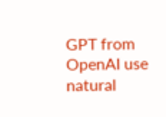GPT from OpenAI use natural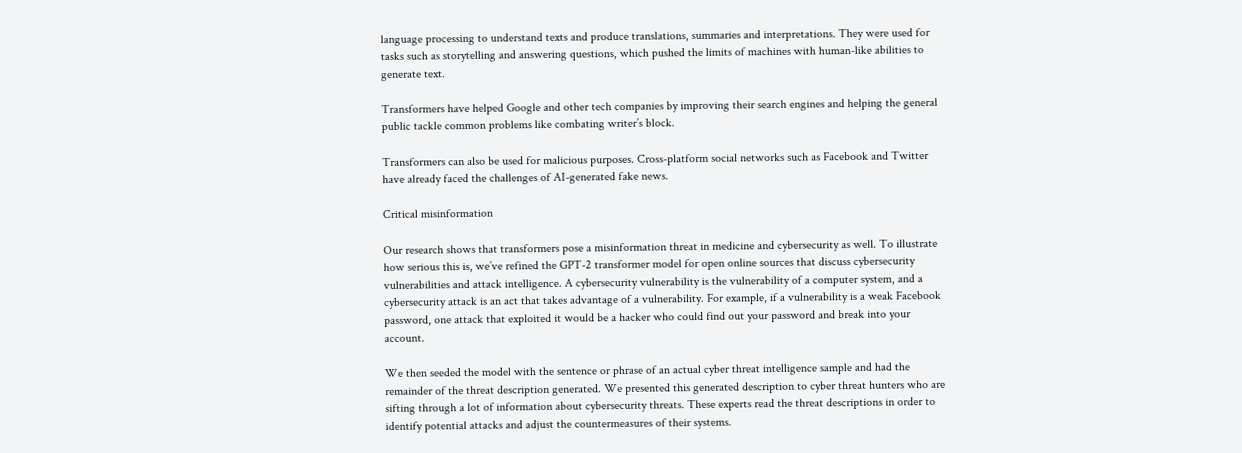language processing to understand texts and produce translations, summaries and interpretations. They were used for tasks such as storytelling and answering questions, which pushed the limits of machines with human-like abilities to generate text.

Transformers have helped Google and other tech companies by improving their search engines and helping the general public tackle common problems like combating writer’s block.

Transformers can also be used for malicious purposes. Cross-platform social networks such as Facebook and Twitter have already faced the challenges of AI-generated fake news.

Critical misinformation

Our research shows that transformers pose a misinformation threat in medicine and cybersecurity as well. To illustrate how serious this is, we’ve refined the GPT-2 transformer model for open online sources that discuss cybersecurity vulnerabilities and attack intelligence. A cybersecurity vulnerability is the vulnerability of a computer system, and a cybersecurity attack is an act that takes advantage of a vulnerability. For example, if a vulnerability is a weak Facebook password, one attack that exploited it would be a hacker who could find out your password and break into your account.

We then seeded the model with the sentence or phrase of an actual cyber threat intelligence sample and had the remainder of the threat description generated. We presented this generated description to cyber threat hunters who are sifting through a lot of information about cybersecurity threats. These experts read the threat descriptions in order to identify potential attacks and adjust the countermeasures of their systems.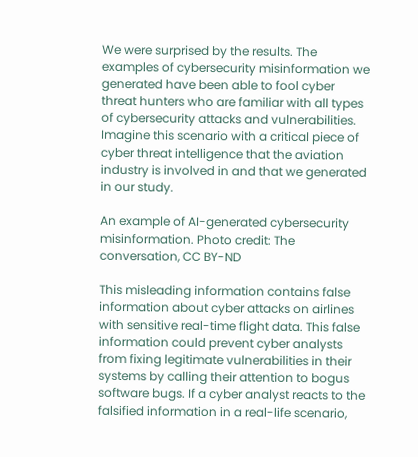We were surprised by the results. The examples of cybersecurity misinformation we generated have been able to fool cyber threat hunters who are familiar with all types of cybersecurity attacks and vulnerabilities. Imagine this scenario with a critical piece of cyber threat intelligence that the aviation industry is involved in and that we generated in our study.

An example of AI-generated cybersecurity misinformation. Photo credit: The conversation, CC BY-ND

This misleading information contains false information about cyber attacks on airlines with sensitive real-time flight data. This false information could prevent cyber analysts from fixing legitimate vulnerabilities in their systems by calling their attention to bogus software bugs. If a cyber analyst reacts to the falsified information in a real-life scenario,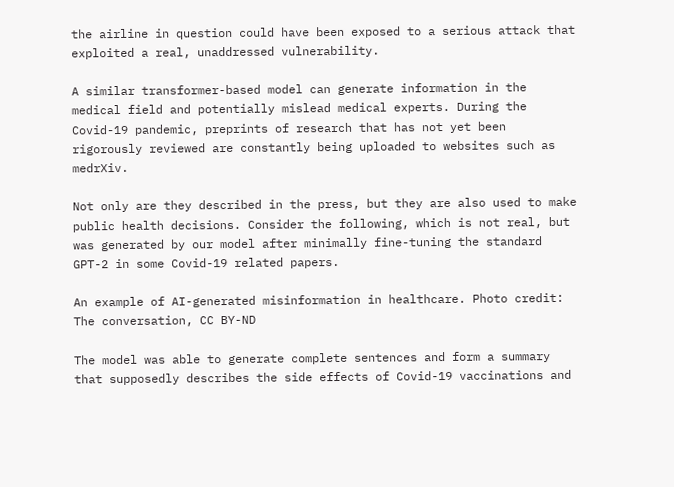the airline in question could have been exposed to a serious attack that exploited a real, unaddressed vulnerability.

A similar transformer-based model can generate information in the medical field and potentially mislead medical experts. During the Covid-19 pandemic, preprints of research that has not yet been rigorously reviewed are constantly being uploaded to websites such as medrXiv.

Not only are they described in the press, but they are also used to make public health decisions. Consider the following, which is not real, but was generated by our model after minimally fine-tuning the standard GPT-2 in some Covid-19 related papers.

An example of AI-generated misinformation in healthcare. Photo credit: The conversation, CC BY-ND

The model was able to generate complete sentences and form a summary that supposedly describes the side effects of Covid-19 vaccinations and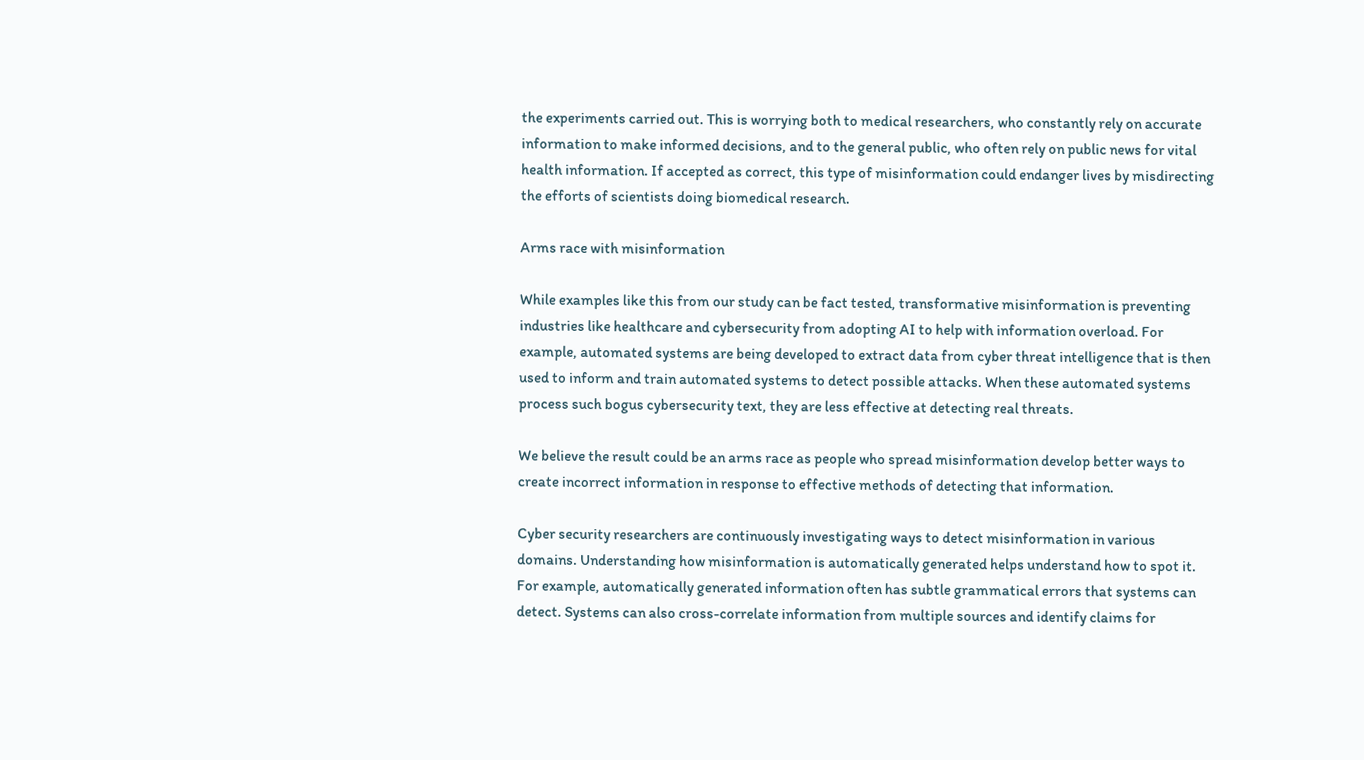the experiments carried out. This is worrying both to medical researchers, who constantly rely on accurate information to make informed decisions, and to the general public, who often rely on public news for vital health information. If accepted as correct, this type of misinformation could endanger lives by misdirecting the efforts of scientists doing biomedical research.

Arms race with misinformation

While examples like this from our study can be fact tested, transformative misinformation is preventing industries like healthcare and cybersecurity from adopting AI to help with information overload. For example, automated systems are being developed to extract data from cyber threat intelligence that is then used to inform and train automated systems to detect possible attacks. When these automated systems process such bogus cybersecurity text, they are less effective at detecting real threats.

We believe the result could be an arms race as people who spread misinformation develop better ways to create incorrect information in response to effective methods of detecting that information.

Cyber security researchers are continuously investigating ways to detect misinformation in various domains. Understanding how misinformation is automatically generated helps understand how to spot it. For example, automatically generated information often has subtle grammatical errors that systems can detect. Systems can also cross-correlate information from multiple sources and identify claims for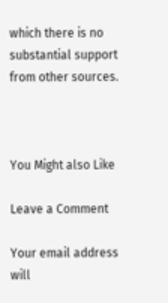which there is no substantial support from other sources.



You Might also Like

Leave a Comment

Your email address will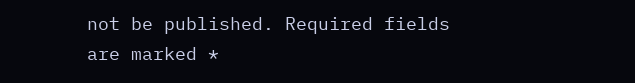not be published. Required fields are marked *